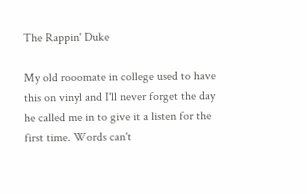The Rappin' Duke

My old rooomate in college used to have this on vinyl and I'll never forget the day he called me in to give it a listen for the first time. Words can't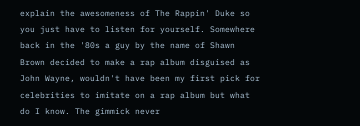explain the awesomeness of The Rappin' Duke so you just have to listen for yourself. Somewhere back in the '80s a guy by the name of Shawn Brown decided to make a rap album disguised as John Wayne, wouldn't have been my first pick for celebrities to imitate on a rap album but what do I know. The gimmick never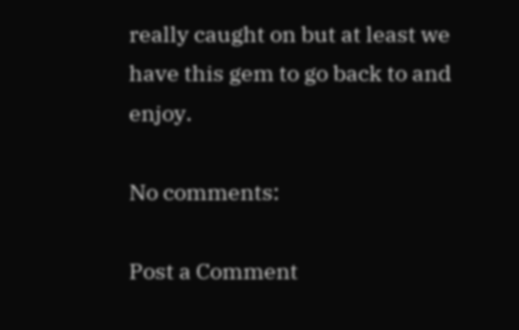really caught on but at least we have this gem to go back to and enjoy.

No comments:

Post a Comment